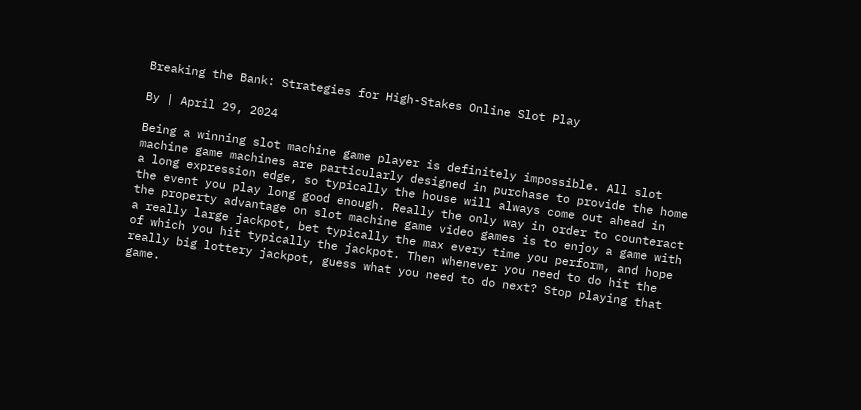Breaking the Bank: Strategies for High-Stakes Online Slot Play

By | April 29, 2024

Being a winning slot machine game player is definitely impossible. All slot machine game machines are particularly designed in purchase to provide the home a long expression edge, so typically the house will always come out ahead in the event you play long good enough. Really the only way in order to counteract the property advantage on slot machine game video games is to enjoy a game with a really large jackpot, bet typically the max every time you perform, and hope of which you hit typically the jackpot. Then whenever you need to do hit the really big lottery jackpot, guess what you need to do next? Stop playing that game.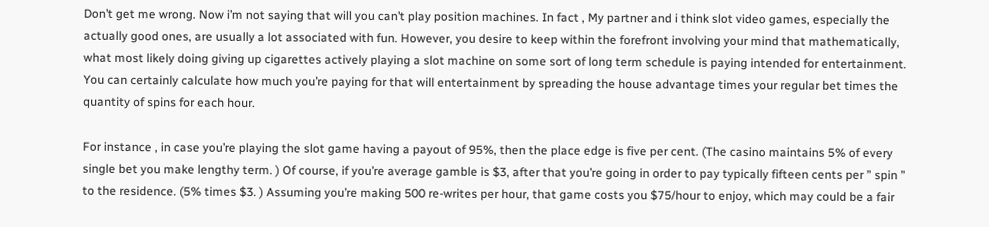Don’t get me wrong. Now i’m not saying that will you can’t play position machines. In fact , My partner and i think slot video games, especially the actually good ones, are usually a lot associated with fun. However, you desire to keep within the forefront involving your mind that mathematically, what most likely doing giving up cigarettes actively playing a slot machine on some sort of long term schedule is paying intended for entertainment. You can certainly calculate how much you’re paying for that will entertainment by spreading the house advantage times your regular bet times the quantity of spins for each hour.

For instance , in case you’re playing the slot game having a payout of 95%, then the place edge is five per cent. (The casino maintains 5% of every single bet you make lengthy term. ) Of course, if you’re average gamble is $3, after that you’re going in order to pay typically fifteen cents per ” spin ” to the residence. (5% times $3. ) Assuming you’re making 500 re-writes per hour, that game costs you $75/hour to enjoy, which may could be a fair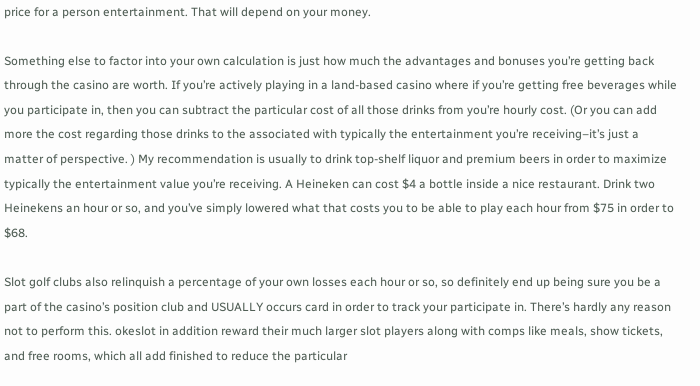price for a person entertainment. That will depend on your money.

Something else to factor into your own calculation is just how much the advantages and bonuses you’re getting back through the casino are worth. If you’re actively playing in a land-based casino where if you’re getting free beverages while you participate in, then you can subtract the particular cost of all those drinks from you’re hourly cost. (Or you can add more the cost regarding those drinks to the associated with typically the entertainment you’re receiving–it’s just a matter of perspective. ) My recommendation is usually to drink top-shelf liquor and premium beers in order to maximize typically the entertainment value you’re receiving. A Heineken can cost $4 a bottle inside a nice restaurant. Drink two Heinekens an hour or so, and you’ve simply lowered what that costs you to be able to play each hour from $75 in order to $68.

Slot golf clubs also relinquish a percentage of your own losses each hour or so, so definitely end up being sure you be a part of the casino’s position club and USUALLY occurs card in order to track your participate in. There’s hardly any reason not to perform this. okeslot in addition reward their much larger slot players along with comps like meals, show tickets, and free rooms, which all add finished to reduce the particular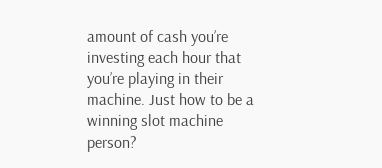amount of cash you’re investing each hour that you’re playing in their machine. Just how to be a winning slot machine person?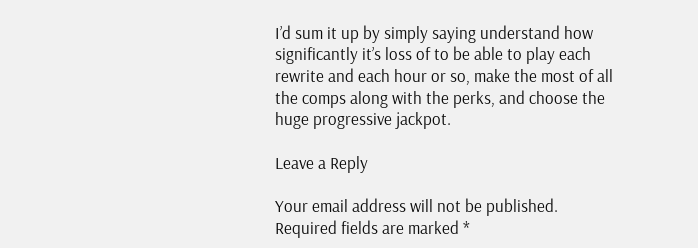I’d sum it up by simply saying understand how significantly it’s loss of to be able to play each rewrite and each hour or so, make the most of all the comps along with the perks, and choose the huge progressive jackpot.

Leave a Reply

Your email address will not be published. Required fields are marked *